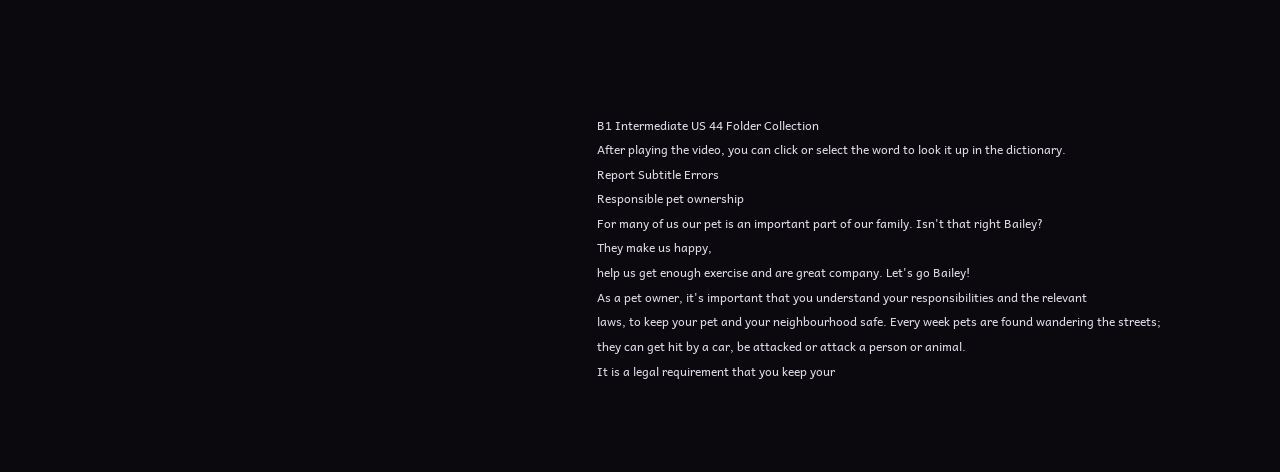B1 Intermediate US 44 Folder Collection
After playing the video, you can click or select the word to look it up in the dictionary.
Report Subtitle Errors
Responsible pet ownership
For many of us our pet is an important part of our family. Isn't that right Bailey?
They make us happy,
help us get enough exercise and are great company. Let's go Bailey!
As a pet owner, it's important that you understand your responsibilities and the relevant
laws, to keep your pet and your neighbourhood safe. Every week pets are found wandering the streets;
they can get hit by a car, be attacked or attack a person or animal.
It is a legal requirement that you keep your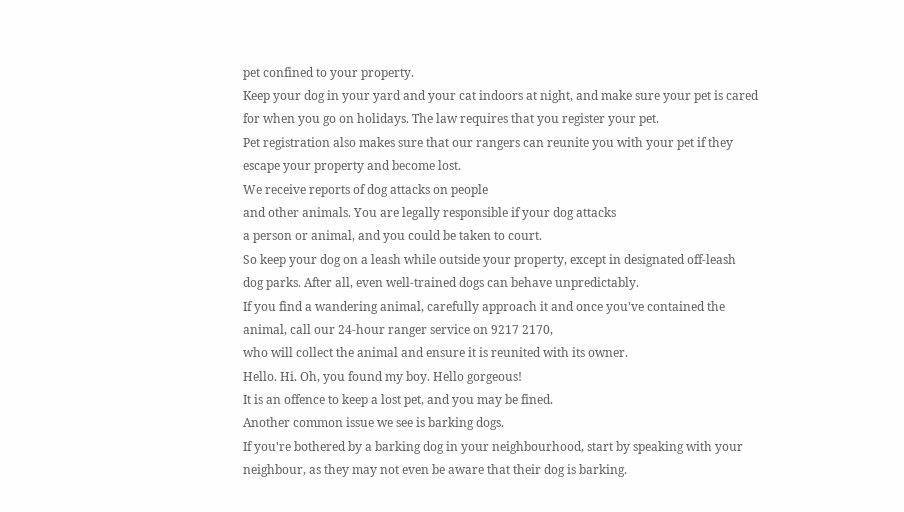pet confined to your property.
Keep your dog in your yard and your cat indoors at night, and make sure your pet is cared
for when you go on holidays. The law requires that you register your pet.
Pet registration also makes sure that our rangers can reunite you with your pet if they
escape your property and become lost.
We receive reports of dog attacks on people
and other animals. You are legally responsible if your dog attacks
a person or animal, and you could be taken to court.
So keep your dog on a leash while outside your property, except in designated off-leash
dog parks. After all, even well-trained dogs can behave unpredictably.
If you find a wandering animal, carefully approach it and once you've contained the
animal, call our 24-hour ranger service on 9217 2170,
who will collect the animal and ensure it is reunited with its owner.
Hello. Hi. Oh, you found my boy. Hello gorgeous!
It is an offence to keep a lost pet, and you may be fined.
Another common issue we see is barking dogs.
If you're bothered by a barking dog in your neighbourhood, start by speaking with your
neighbour, as they may not even be aware that their dog is barking.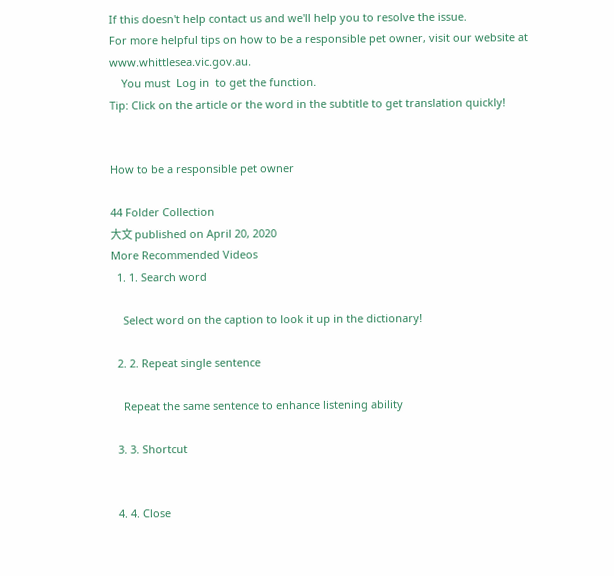If this doesn't help contact us and we'll help you to resolve the issue.
For more helpful tips on how to be a responsible pet owner, visit our website at www.whittlesea.vic.gov.au.
    You must  Log in  to get the function.
Tip: Click on the article or the word in the subtitle to get translation quickly!


How to be a responsible pet owner

44 Folder Collection
大文 published on April 20, 2020
More Recommended Videos
  1. 1. Search word

    Select word on the caption to look it up in the dictionary!

  2. 2. Repeat single sentence

    Repeat the same sentence to enhance listening ability

  3. 3. Shortcut


  4. 4. Close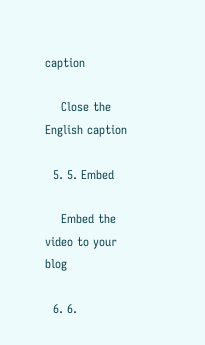caption

    Close the English caption

  5. 5. Embed

    Embed the video to your blog

  6. 6.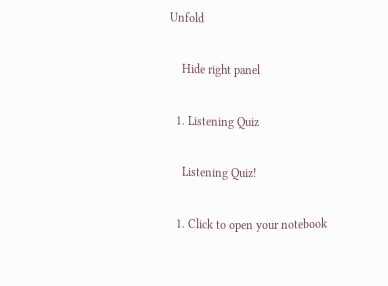Unfold

    Hide right panel

  1. Listening Quiz

    Listening Quiz!

  1. Click to open your notebook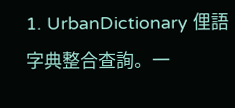1. UrbanDictionary 俚語字典整合查詢。一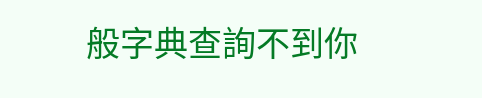般字典查詢不到你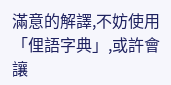滿意的解譯,不妨使用「俚語字典」,或許會讓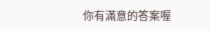你有滿意的答案喔